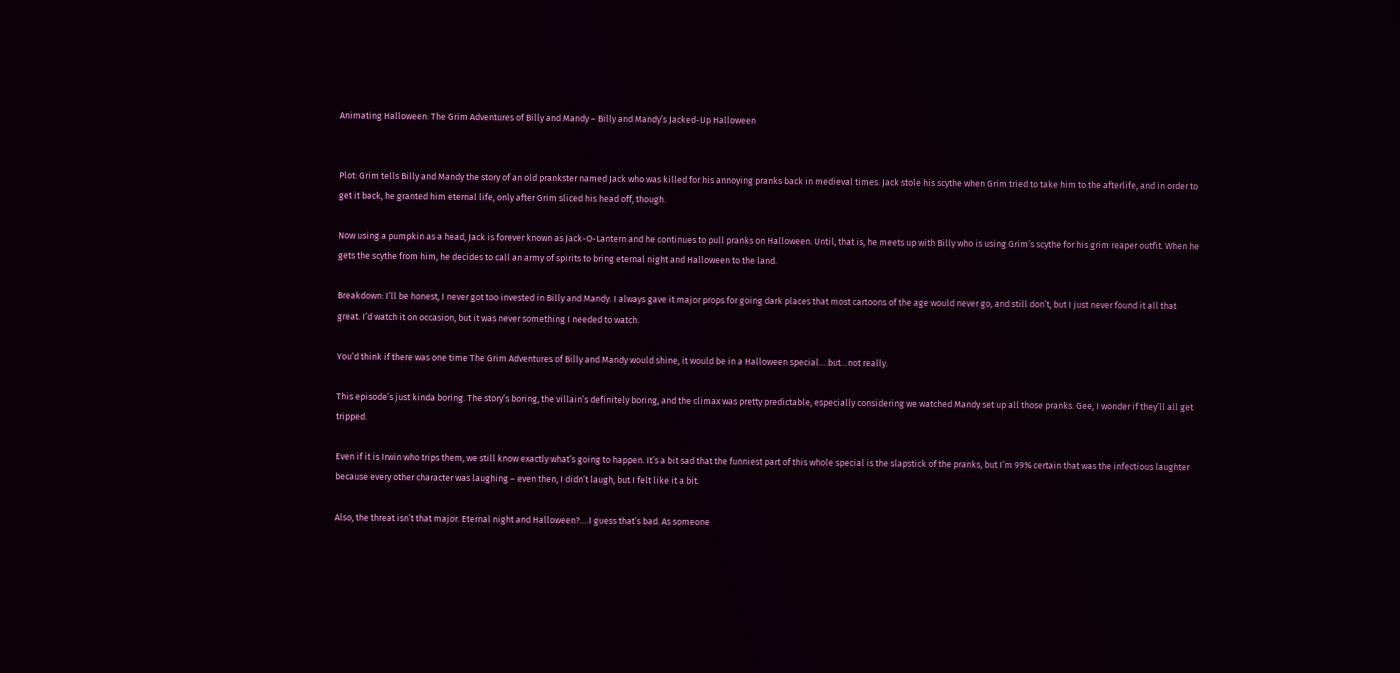Animating Halloween: The Grim Adventures of Billy and Mandy – Billy and Mandy’s Jacked-Up Halloween


Plot: Grim tells Billy and Mandy the story of an old prankster named Jack who was killed for his annoying pranks back in medieval times. Jack stole his scythe when Grim tried to take him to the afterlife, and in order to get it back, he granted him eternal life, only after Grim sliced his head off, though.

Now using a pumpkin as a head, Jack is forever known as Jack-O-Lantern and he continues to pull pranks on Halloween. Until, that is, he meets up with Billy who is using Grim’s scythe for his grim reaper outfit. When he gets the scythe from him, he decides to call an army of spirits to bring eternal night and Halloween to the land.

Breakdown: I’ll be honest, I never got too invested in Billy and Mandy. I always gave it major props for going dark places that most cartoons of the age would never go, and still don’t, but I just never found it all that great. I’d watch it on occasion, but it was never something I needed to watch.

You’d think if there was one time The Grim Adventures of Billy and Mandy would shine, it would be in a Halloween special….but…not really.

This episode’s just kinda boring. The story’s boring, the villain’s definitely boring, and the climax was pretty predictable, especially considering we watched Mandy set up all those pranks. Gee, I wonder if they’ll all get tripped.

Even if it is Irwin who trips them, we still know exactly what’s going to happen. It’s a bit sad that the funniest part of this whole special is the slapstick of the pranks, but I’m 99% certain that was the infectious laughter because every other character was laughing – even then, I didn’t laugh, but I felt like it a bit.

Also, the threat isn’t that major. Eternal night and Halloween?….I guess that’s bad. As someone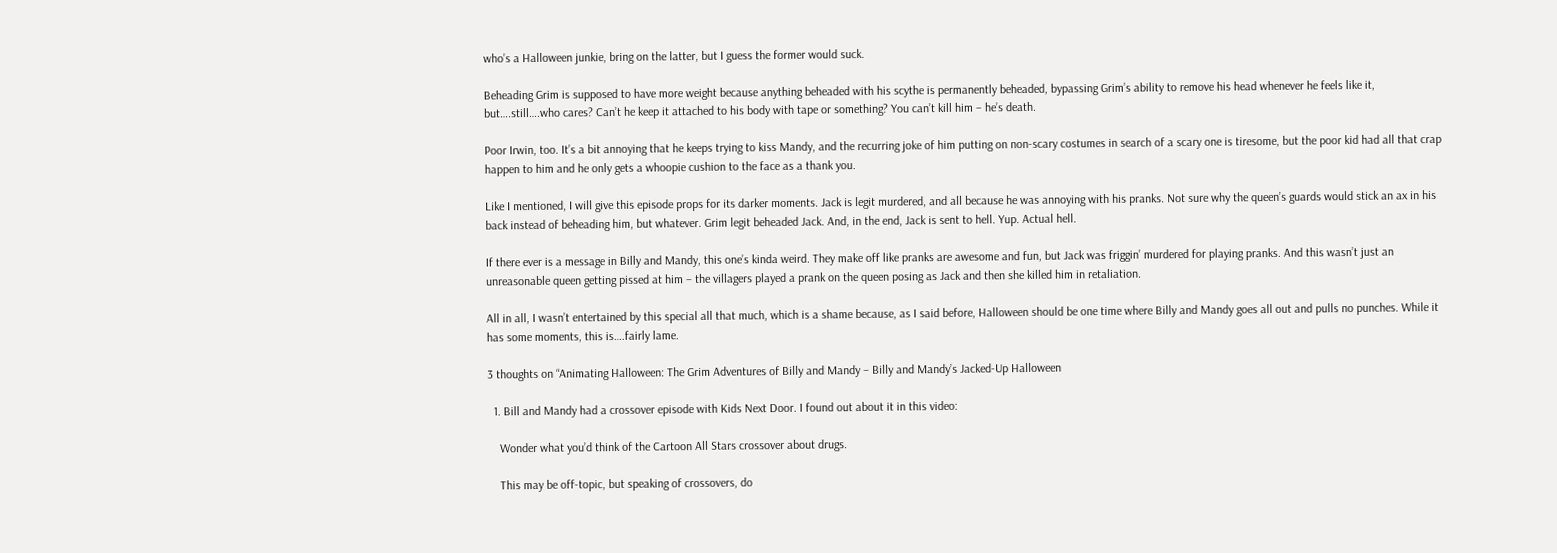who’s a Halloween junkie, bring on the latter, but I guess the former would suck.

Beheading Grim is supposed to have more weight because anything beheaded with his scythe is permanently beheaded, bypassing Grim’s ability to remove his head whenever he feels like it, but….still….who cares? Can’t he keep it attached to his body with tape or something? You can’t kill him – he’s death.

Poor Irwin, too. It’s a bit annoying that he keeps trying to kiss Mandy, and the recurring joke of him putting on non-scary costumes in search of a scary one is tiresome, but the poor kid had all that crap happen to him and he only gets a whoopie cushion to the face as a thank you.

Like I mentioned, I will give this episode props for its darker moments. Jack is legit murdered, and all because he was annoying with his pranks. Not sure why the queen’s guards would stick an ax in his back instead of beheading him, but whatever. Grim legit beheaded Jack. And, in the end, Jack is sent to hell. Yup. Actual hell.

If there ever is a message in Billy and Mandy, this one’s kinda weird. They make off like pranks are awesome and fun, but Jack was friggin’ murdered for playing pranks. And this wasn’t just an unreasonable queen getting pissed at him – the villagers played a prank on the queen posing as Jack and then she killed him in retaliation.

All in all, I wasn’t entertained by this special all that much, which is a shame because, as I said before, Halloween should be one time where Billy and Mandy goes all out and pulls no punches. While it has some moments, this is….fairly lame.

3 thoughts on “Animating Halloween: The Grim Adventures of Billy and Mandy – Billy and Mandy’s Jacked-Up Halloween

  1. Bill and Mandy had a crossover episode with Kids Next Door. I found out about it in this video:

    Wonder what you’d think of the Cartoon All Stars crossover about drugs.

    This may be off-topic, but speaking of crossovers, do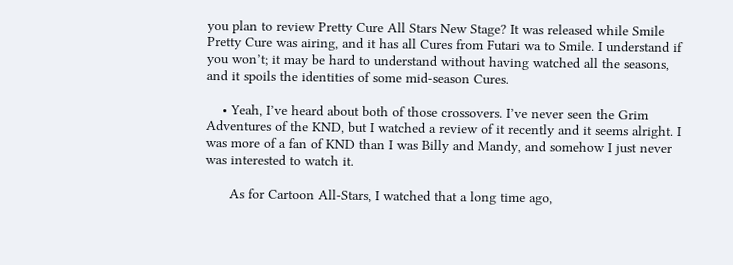you plan to review Pretty Cure All Stars New Stage? It was released while Smile Pretty Cure was airing, and it has all Cures from Futari wa to Smile. I understand if you won’t; it may be hard to understand without having watched all the seasons, and it spoils the identities of some mid-season Cures.

    • Yeah, I’ve heard about both of those crossovers. I’ve never seen the Grim Adventures of the KND, but I watched a review of it recently and it seems alright. I was more of a fan of KND than I was Billy and Mandy, and somehow I just never was interested to watch it.

      As for Cartoon All-Stars, I watched that a long time ago,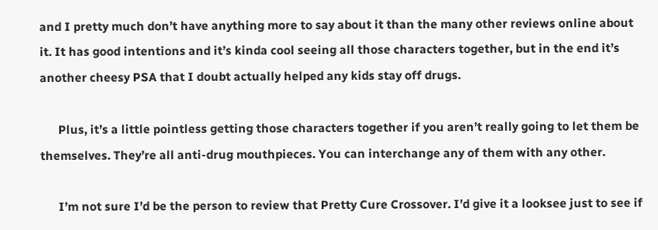and I pretty much don’t have anything more to say about it than the many other reviews online about it. It has good intentions and it’s kinda cool seeing all those characters together, but in the end it’s another cheesy PSA that I doubt actually helped any kids stay off drugs.

      Plus, it’s a little pointless getting those characters together if you aren’t really going to let them be themselves. They’re all anti-drug mouthpieces. You can interchange any of them with any other.

      I’m not sure I’d be the person to review that Pretty Cure Crossover. I’d give it a looksee just to see if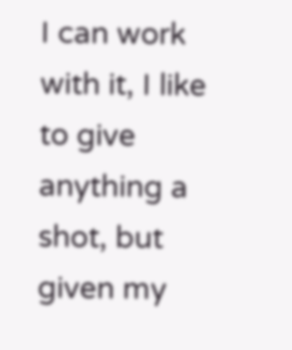I can work with it, I like to give anything a shot, but given my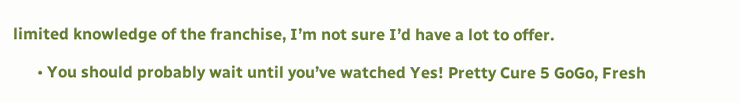limited knowledge of the franchise, I’m not sure I’d have a lot to offer.

      • You should probably wait until you’ve watched Yes! Pretty Cure 5 GoGo, Fresh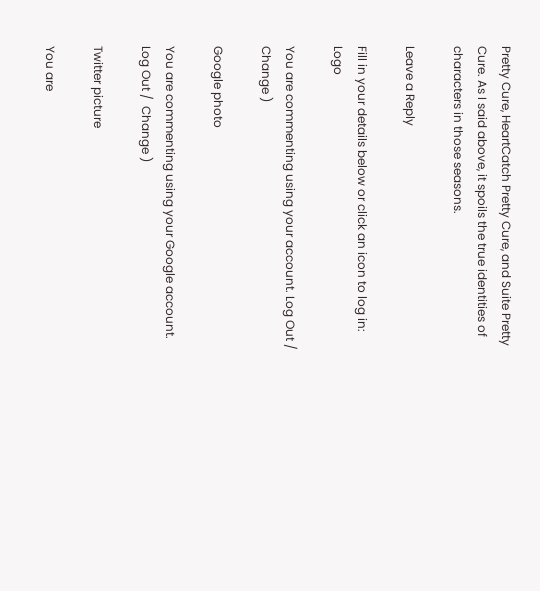Pretty Cure, HeartCatch Pretty Cure, and Suite Pretty Cure. As I said above, it spoils the true identities of characters in those seasons.

Leave a Reply

Fill in your details below or click an icon to log in: Logo

You are commenting using your account. Log Out /  Change )

Google photo

You are commenting using your Google account. Log Out /  Change )

Twitter picture

You are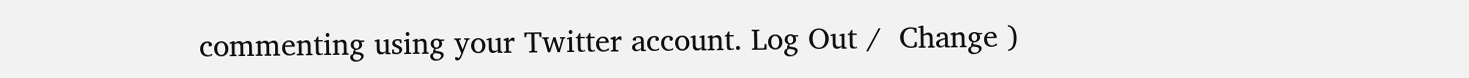commenting using your Twitter account. Log Out /  Change )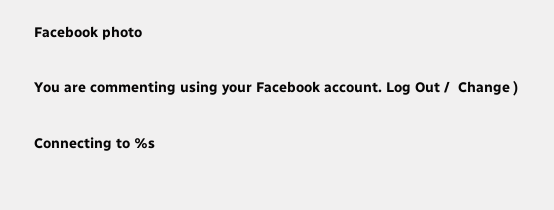Facebook photo

You are commenting using your Facebook account. Log Out /  Change )

Connecting to %s